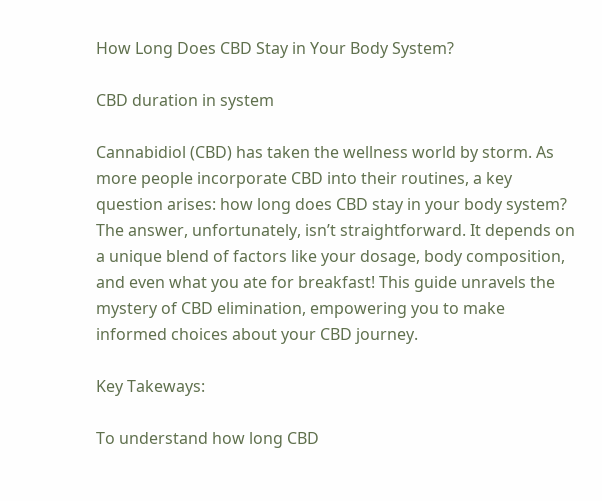How Long Does CBD Stay in Your Body System?

CBD duration in system

Cannabidiol (CBD) has taken the wellness world by storm. As more people incorporate CBD into their routines, a key question arises: how long does CBD stay in your body system? The answer, unfortunately, isn’t straightforward. It depends on a unique blend of factors like your dosage, body composition, and even what you ate for breakfast! This guide unravels the mystery of CBD elimination, empowering you to make informed choices about your CBD journey.

Key Takeways:

To understand how long CBD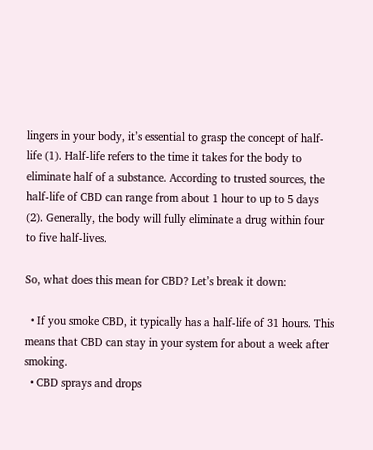lingers in your body, it’s essential to grasp the concept of half-life (1). Half-life refers to the time it takes for the body to eliminate half of a substance. According to trusted sources, the half-life of CBD can range from about 1 hour to up to 5 days (2). Generally, the body will fully eliminate a drug within four to five half-lives.

So, what does this mean for CBD? Let’s break it down:

  • If you smoke CBD, it typically has a half-life of 31 hours. This means that CBD can stay in your system for about a week after smoking.
  • CBD sprays and drops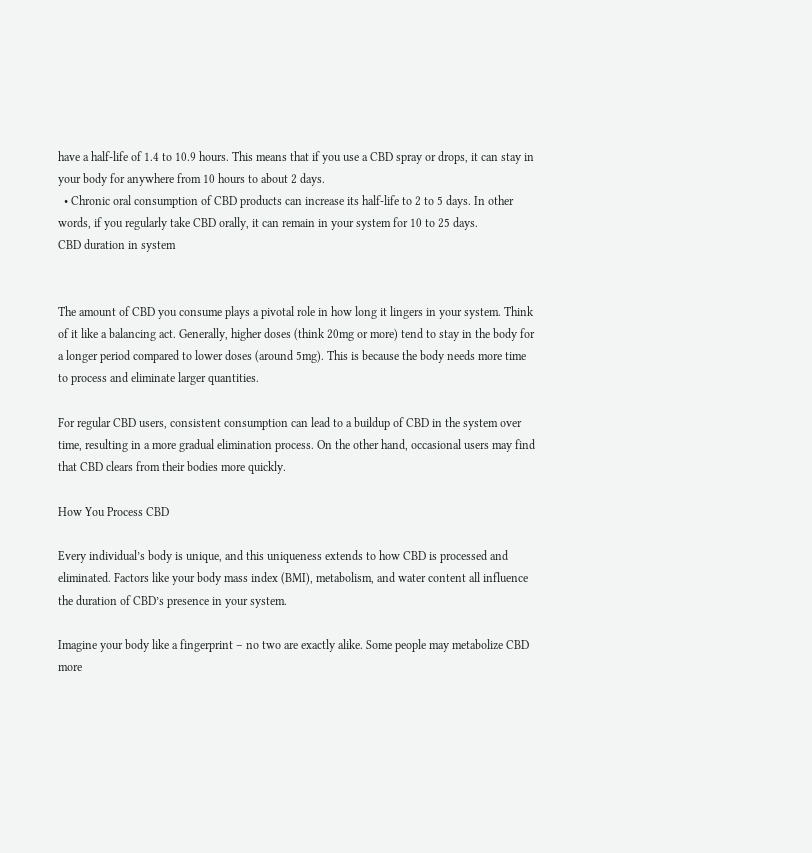have a half-life of 1.4 to 10.9 hours. This means that if you use a CBD spray or drops, it can stay in your body for anywhere from 10 hours to about 2 days.
  • Chronic oral consumption of CBD products can increase its half-life to 2 to 5 days. In other words, if you regularly take CBD orally, it can remain in your system for 10 to 25 days.
CBD duration in system


The amount of CBD you consume plays a pivotal role in how long it lingers in your system. Think of it like a balancing act. Generally, higher doses (think 20mg or more) tend to stay in the body for a longer period compared to lower doses (around 5mg). This is because the body needs more time to process and eliminate larger quantities.

For regular CBD users, consistent consumption can lead to a buildup of CBD in the system over time, resulting in a more gradual elimination process. On the other hand, occasional users may find that CBD clears from their bodies more quickly.

How You Process CBD

Every individual’s body is unique, and this uniqueness extends to how CBD is processed and eliminated. Factors like your body mass index (BMI), metabolism, and water content all influence the duration of CBD’s presence in your system.

Imagine your body like a fingerprint – no two are exactly alike. Some people may metabolize CBD more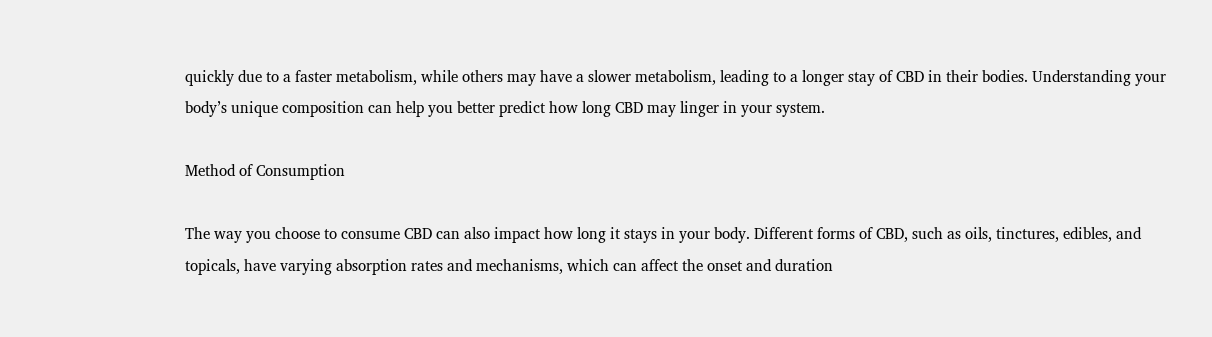quickly due to a faster metabolism, while others may have a slower metabolism, leading to a longer stay of CBD in their bodies. Understanding your body’s unique composition can help you better predict how long CBD may linger in your system.

Method of Consumption

The way you choose to consume CBD can also impact how long it stays in your body. Different forms of CBD, such as oils, tinctures, edibles, and topicals, have varying absorption rates and mechanisms, which can affect the onset and duration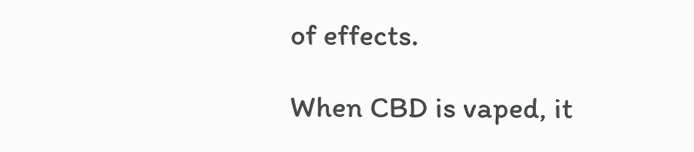of effects.

When CBD is vaped, it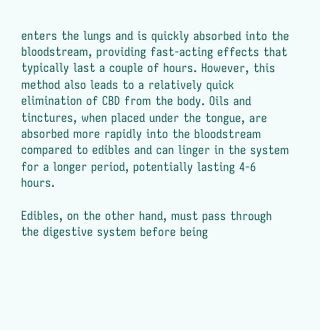enters the lungs and is quickly absorbed into the bloodstream, providing fast-acting effects that typically last a couple of hours. However, this method also leads to a relatively quick elimination of CBD from the body. Oils and tinctures, when placed under the tongue, are absorbed more rapidly into the bloodstream compared to edibles and can linger in the system for a longer period, potentially lasting 4-6 hours.

Edibles, on the other hand, must pass through the digestive system before being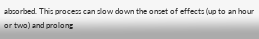absorbed. This process can slow down the onset of effects (up to an hour or two) and prolong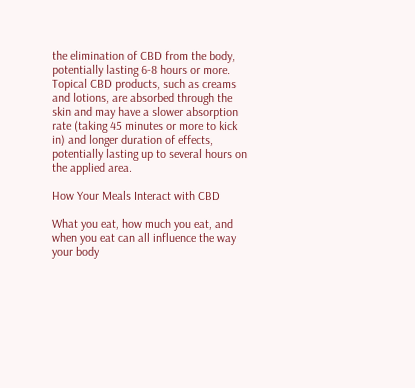the elimination of CBD from the body, potentially lasting 6-8 hours or more. Topical CBD products, such as creams and lotions, are absorbed through the skin and may have a slower absorption rate (taking 45 minutes or more to kick in) and longer duration of effects, potentially lasting up to several hours on the applied area.

How Your Meals Interact with CBD

What you eat, how much you eat, and when you eat can all influence the way your body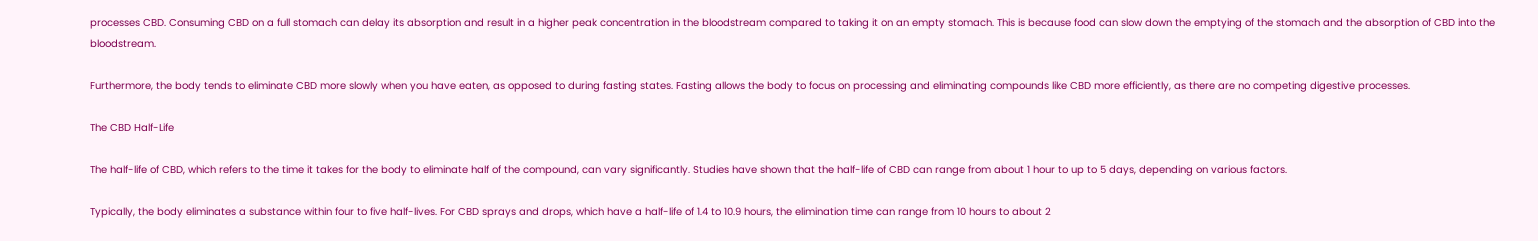processes CBD. Consuming CBD on a full stomach can delay its absorption and result in a higher peak concentration in the bloodstream compared to taking it on an empty stomach. This is because food can slow down the emptying of the stomach and the absorption of CBD into the bloodstream.

Furthermore, the body tends to eliminate CBD more slowly when you have eaten, as opposed to during fasting states. Fasting allows the body to focus on processing and eliminating compounds like CBD more efficiently, as there are no competing digestive processes.

The CBD Half-Life

The half-life of CBD, which refers to the time it takes for the body to eliminate half of the compound, can vary significantly. Studies have shown that the half-life of CBD can range from about 1 hour to up to 5 days, depending on various factors.

Typically, the body eliminates a substance within four to five half-lives. For CBD sprays and drops, which have a half-life of 1.4 to 10.9 hours, the elimination time can range from 10 hours to about 2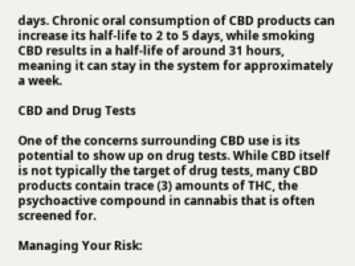days. Chronic oral consumption of CBD products can increase its half-life to 2 to 5 days, while smoking CBD results in a half-life of around 31 hours, meaning it can stay in the system for approximately a week.

CBD and Drug Tests

One of the concerns surrounding CBD use is its potential to show up on drug tests. While CBD itself is not typically the target of drug tests, many CBD products contain trace (3) amounts of THC, the psychoactive compound in cannabis that is often screened for.

Managing Your Risk: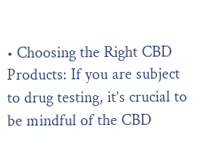• Choosing the Right CBD Products: If you are subject to drug testing, it’s crucial to be mindful of the CBD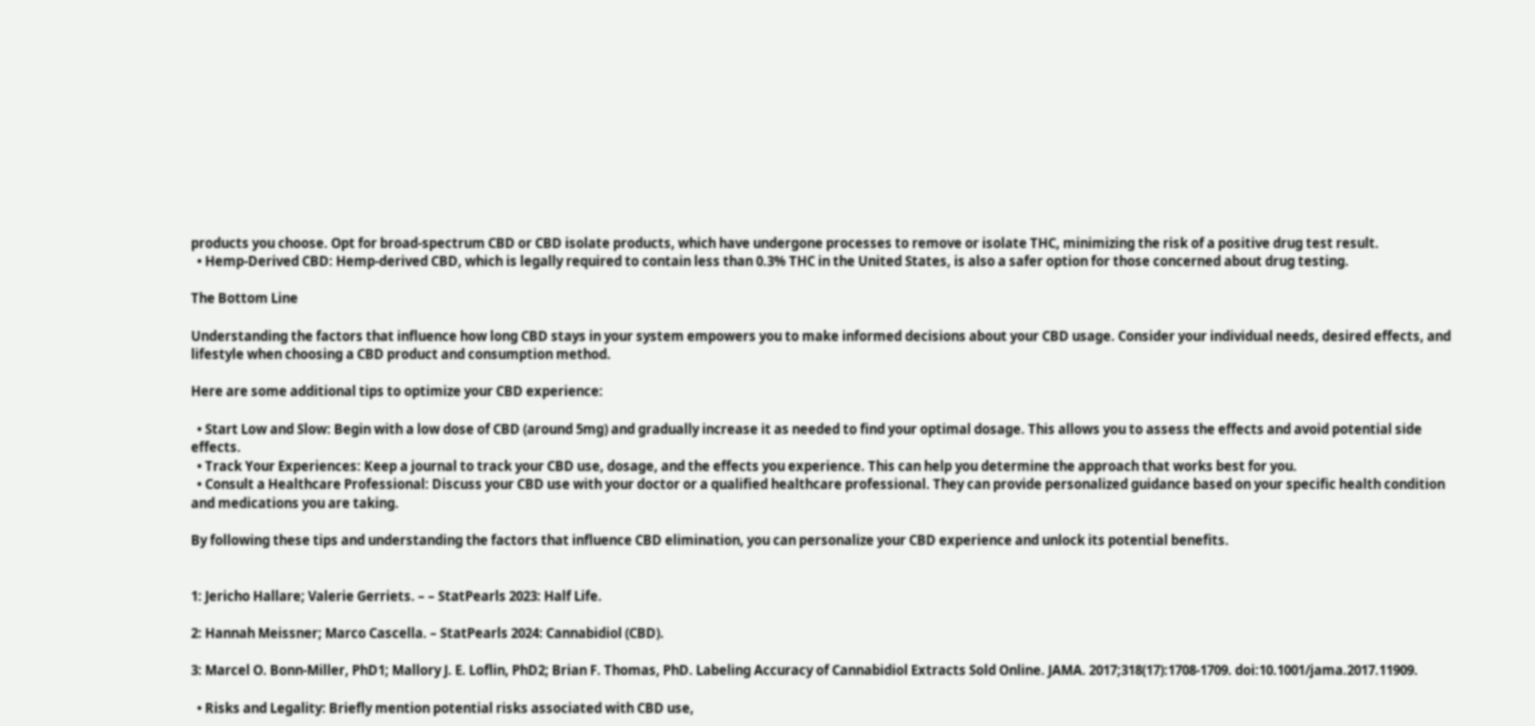products you choose. Opt for broad-spectrum CBD or CBD isolate products, which have undergone processes to remove or isolate THC, minimizing the risk of a positive drug test result.
  • Hemp-Derived CBD: Hemp-derived CBD, which is legally required to contain less than 0.3% THC in the United States, is also a safer option for those concerned about drug testing.

The Bottom Line

Understanding the factors that influence how long CBD stays in your system empowers you to make informed decisions about your CBD usage. Consider your individual needs, desired effects, and lifestyle when choosing a CBD product and consumption method.

Here are some additional tips to optimize your CBD experience:

  • Start Low and Slow: Begin with a low dose of CBD (around 5mg) and gradually increase it as needed to find your optimal dosage. This allows you to assess the effects and avoid potential side effects.
  • Track Your Experiences: Keep a journal to track your CBD use, dosage, and the effects you experience. This can help you determine the approach that works best for you.
  • Consult a Healthcare Professional: Discuss your CBD use with your doctor or a qualified healthcare professional. They can provide personalized guidance based on your specific health condition and medications you are taking.

By following these tips and understanding the factors that influence CBD elimination, you can personalize your CBD experience and unlock its potential benefits.


1: Jericho Hallare; Valerie Gerriets. – – StatPearls 2023: Half Life.

2: Hannah Meissner; Marco Cascella. – StatPearls 2024: Cannabidiol (CBD).

3: Marcel O. Bonn-Miller, PhD1; Mallory J. E. Loflin, PhD2; Brian F. Thomas, PhD. Labeling Accuracy of Cannabidiol Extracts Sold Online. JAMA. 2017;318(17):1708-1709. doi:10.1001/jama.2017.11909.

  • Risks and Legality: Briefly mention potential risks associated with CBD use,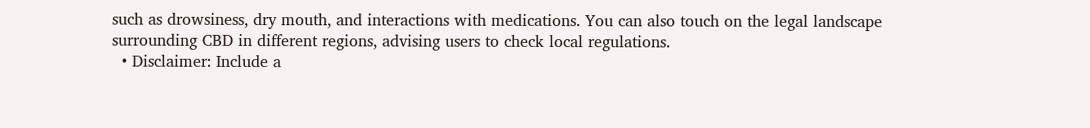such as drowsiness, dry mouth, and interactions with medications. You can also touch on the legal landscape surrounding CBD in different regions, advising users to check local regulations.
  • Disclaimer: Include a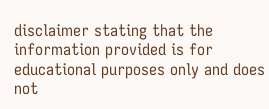disclaimer stating that the information provided is for educational purposes only and does not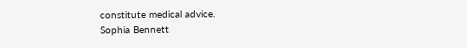constitute medical advice.
Sophia Bennett